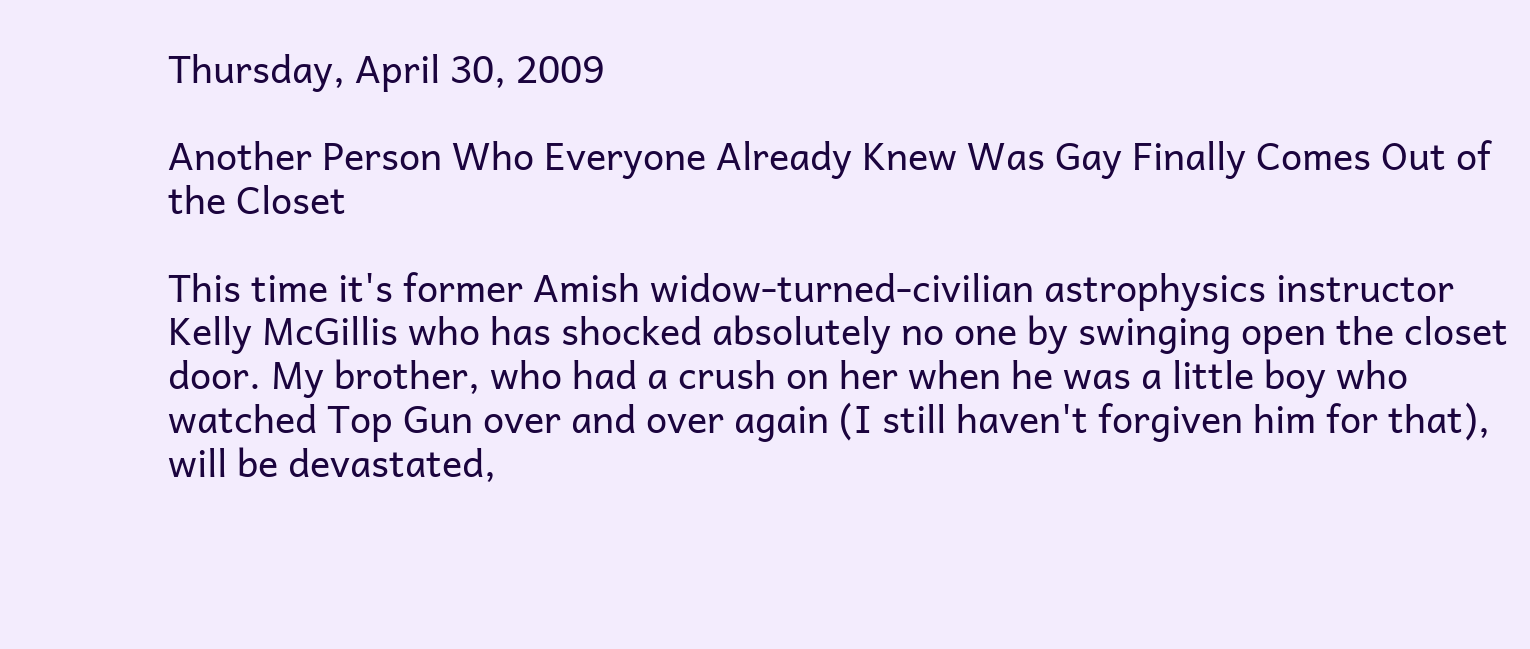Thursday, April 30, 2009

Another Person Who Everyone Already Knew Was Gay Finally Comes Out of the Closet

This time it's former Amish widow-turned-civilian astrophysics instructor Kelly McGillis who has shocked absolutely no one by swinging open the closet door. My brother, who had a crush on her when he was a little boy who watched Top Gun over and over again (I still haven't forgiven him for that), will be devastated,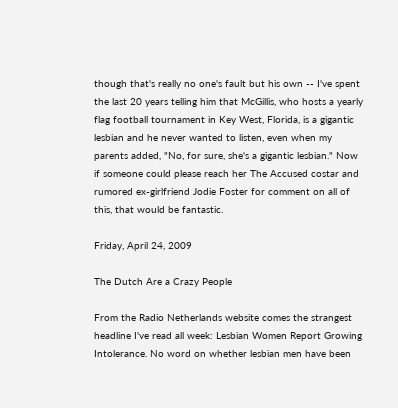though that's really no one's fault but his own -- I've spent the last 20 years telling him that McGillis, who hosts a yearly flag football tournament in Key West, Florida, is a gigantic lesbian and he never wanted to listen, even when my parents added, "No, for sure, she's a gigantic lesbian." Now if someone could please reach her The Accused costar and rumored ex-girlfriend Jodie Foster for comment on all of this, that would be fantastic.

Friday, April 24, 2009

The Dutch Are a Crazy People

From the Radio Netherlands website comes the strangest headline I've read all week: Lesbian Women Report Growing Intolerance. No word on whether lesbian men have been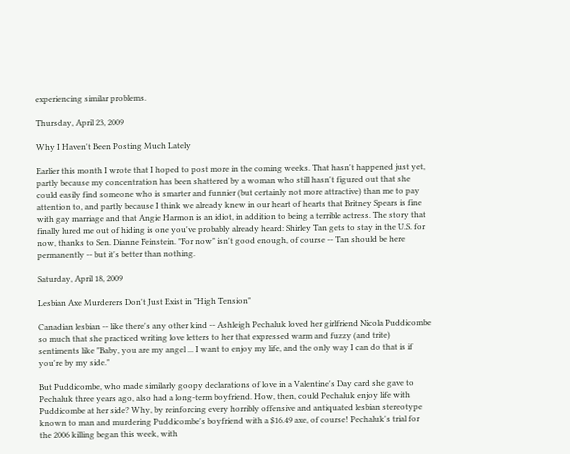experiencing similar problems.

Thursday, April 23, 2009

Why I Haven't Been Posting Much Lately

Earlier this month I wrote that I hoped to post more in the coming weeks. That hasn't happened just yet, partly because my concentration has been shattered by a woman who still hasn't figured out that she could easily find someone who is smarter and funnier (but certainly not more attractive) than me to pay attention to, and partly because I think we already knew in our heart of hearts that Britney Spears is fine with gay marriage and that Angie Harmon is an idiot, in addition to being a terrible actress. The story that finally lured me out of hiding is one you've probably already heard: Shirley Tan gets to stay in the U.S. for now, thanks to Sen. Dianne Feinstein. "For now" isn't good enough, of course -- Tan should be here permanently -- but it's better than nothing.

Saturday, April 18, 2009

Lesbian Axe Murderers Don't Just Exist in "High Tension"

Canadian lesbian -- like there's any other kind -- Ashleigh Pechaluk loved her girlfriend Nicola Puddicombe so much that she practiced writing love letters to her that expressed warm and fuzzy (and trite) sentiments like "Baby, you are my angel ... I want to enjoy my life, and the only way I can do that is if you're by my side."

But Puddicombe, who made similarly goopy declarations of love in a Valentine's Day card she gave to Pechaluk three years ago, also had a long-term boyfriend. How, then, could Pechaluk enjoy life with Puddicombe at her side? Why, by reinforcing every horribly offensive and antiquated lesbian stereotype known to man and murdering Puddicombe's boyfriend with a $16.49 axe, of course! Pechaluk's trial for the 2006 killing began this week, with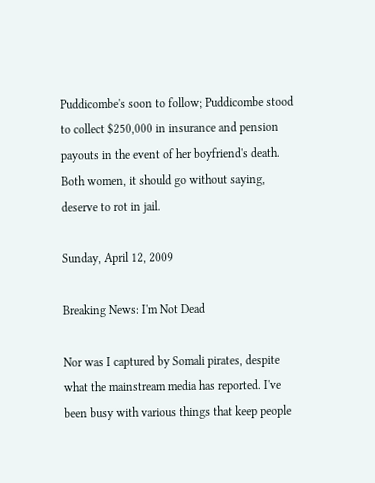Puddicombe's soon to follow; Puddicombe stood to collect $250,000 in insurance and pension payouts in the event of her boyfriend's death. Both women, it should go without saying, deserve to rot in jail.

Sunday, April 12, 2009

Breaking News: I'm Not Dead

Nor was I captured by Somali pirates, despite what the mainstream media has reported. I've been busy with various things that keep people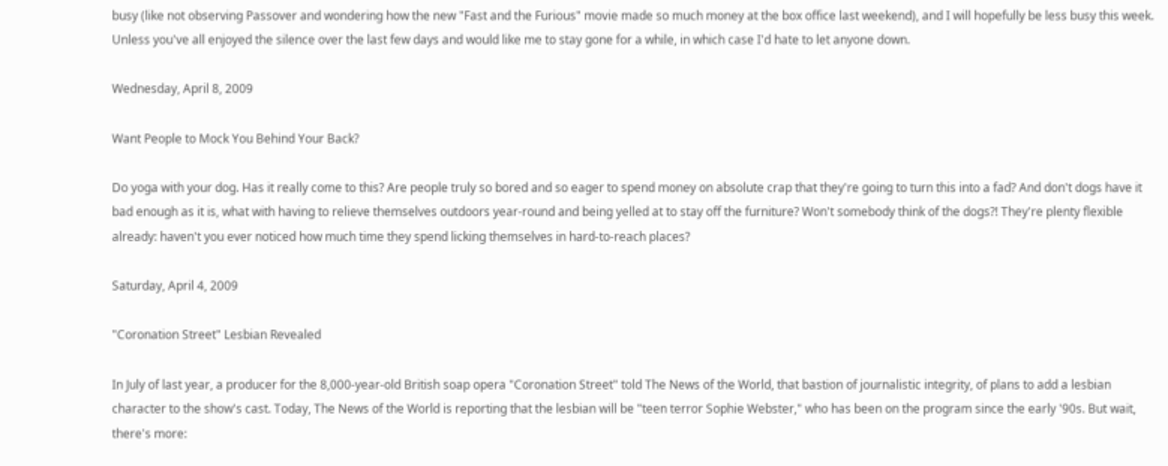busy (like not observing Passover and wondering how the new "Fast and the Furious" movie made so much money at the box office last weekend), and I will hopefully be less busy this week. Unless you've all enjoyed the silence over the last few days and would like me to stay gone for a while, in which case I'd hate to let anyone down.

Wednesday, April 8, 2009

Want People to Mock You Behind Your Back?

Do yoga with your dog. Has it really come to this? Are people truly so bored and so eager to spend money on absolute crap that they're going to turn this into a fad? And don't dogs have it bad enough as it is, what with having to relieve themselves outdoors year-round and being yelled at to stay off the furniture? Won't somebody think of the dogs?! They're plenty flexible already: haven't you ever noticed how much time they spend licking themselves in hard-to-reach places?

Saturday, April 4, 2009

"Coronation Street" Lesbian Revealed

In July of last year, a producer for the 8,000-year-old British soap opera "Coronation Street" told The News of the World, that bastion of journalistic integrity, of plans to add a lesbian character to the show's cast. Today, The News of the World is reporting that the lesbian will be "teen terror Sophie Webster," who has been on the program since the early '90s. But wait, there's more: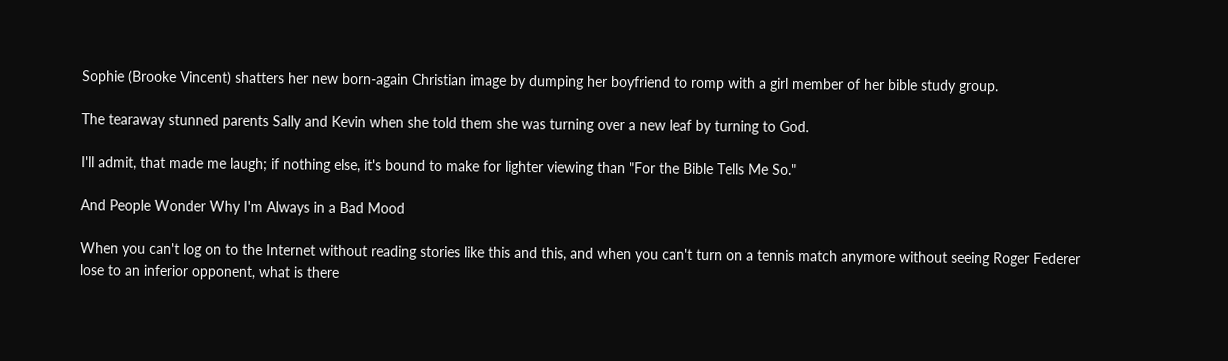Sophie (Brooke Vincent) shatters her new born-again Christian image by dumping her boyfriend to romp with a girl member of her bible study group.

The tearaway stunned parents Sally and Kevin when she told them she was turning over a new leaf by turning to God.

I'll admit, that made me laugh; if nothing else, it's bound to make for lighter viewing than "For the Bible Tells Me So."

And People Wonder Why I'm Always in a Bad Mood

When you can't log on to the Internet without reading stories like this and this, and when you can't turn on a tennis match anymore without seeing Roger Federer lose to an inferior opponent, what is there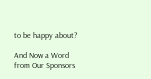to be happy about?

And Now a Word from Our Sponsors